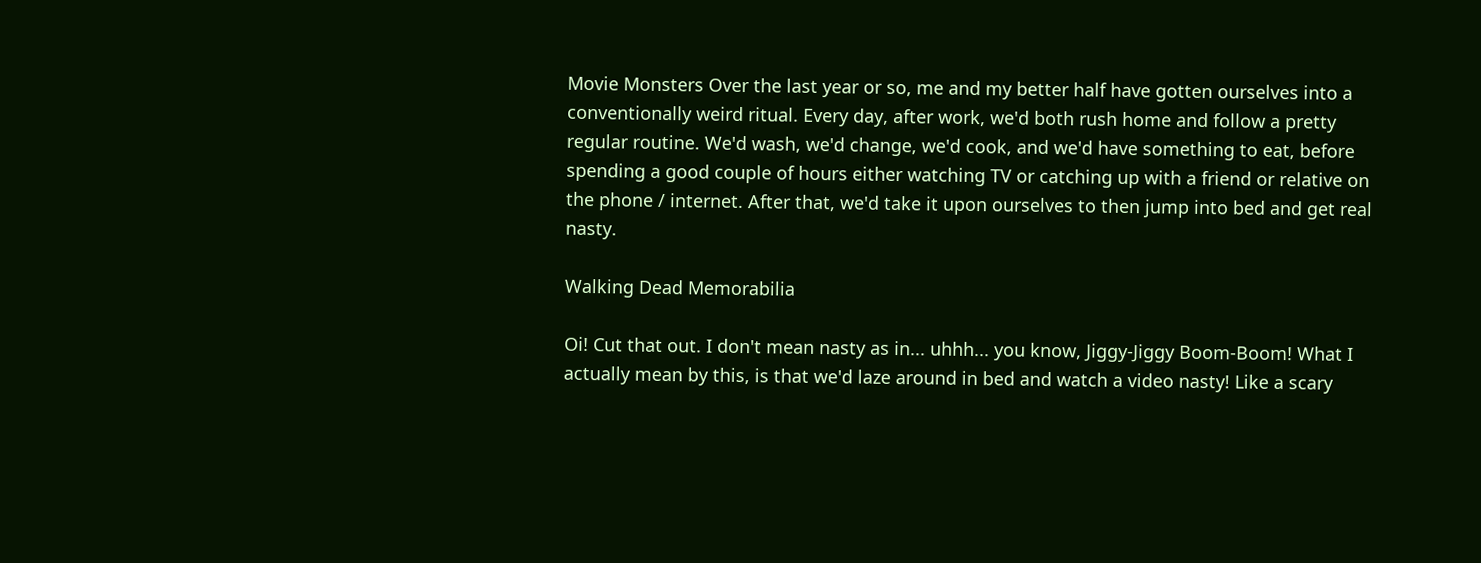Movie Monsters Over the last year or so, me and my better half have gotten ourselves into a conventionally weird ritual. Every day, after work, we'd both rush home and follow a pretty regular routine. We'd wash, we'd change, we'd cook, and we'd have something to eat, before spending a good couple of hours either watching TV or catching up with a friend or relative on the phone / internet. After that, we'd take it upon ourselves to then jump into bed and get real nasty.

Walking Dead Memorabilia

Oi! Cut that out. I don't mean nasty as in... uhhh... you know, Jiggy-Jiggy Boom-Boom! What I actually mean by this, is that we'd laze around in bed and watch a video nasty! Like a scary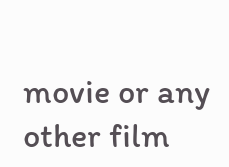movie or any other film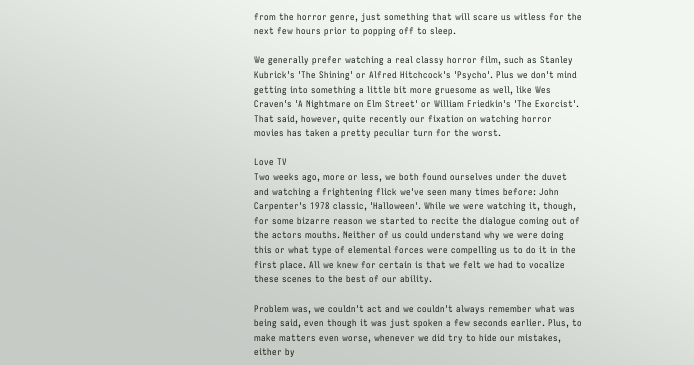from the horror genre, just something that will scare us witless for the next few hours prior to popping off to sleep.

We generally prefer watching a real classy horror film, such as Stanley Kubrick's 'The Shining' or Alfred Hitchcock's 'Psycho'. Plus we don't mind getting into something a little bit more gruesome as well, like Wes Craven's 'A Nightmare on Elm Street' or William Friedkin's 'The Exorcist'. That said, however, quite recently our fixation on watching horror movies has taken a pretty peculiar turn for the worst.

Love TV
Two weeks ago, more or less, we both found ourselves under the duvet and watching a frightening flick we've seen many times before: John Carpenter's 1978 classic, 'Halloween'. While we were watching it, though, for some bizarre reason we started to recite the dialogue coming out of the actors mouths. Neither of us could understand why we were doing this or what type of elemental forces were compelling us to do it in the first place. All we knew for certain is that we felt we had to vocalize these scenes to the best of our ability.

Problem was, we couldn't act and we couldn't always remember what was being said, even though it was just spoken a few seconds earlier. Plus, to make matters even worse, whenever we did try to hide our mistakes, either by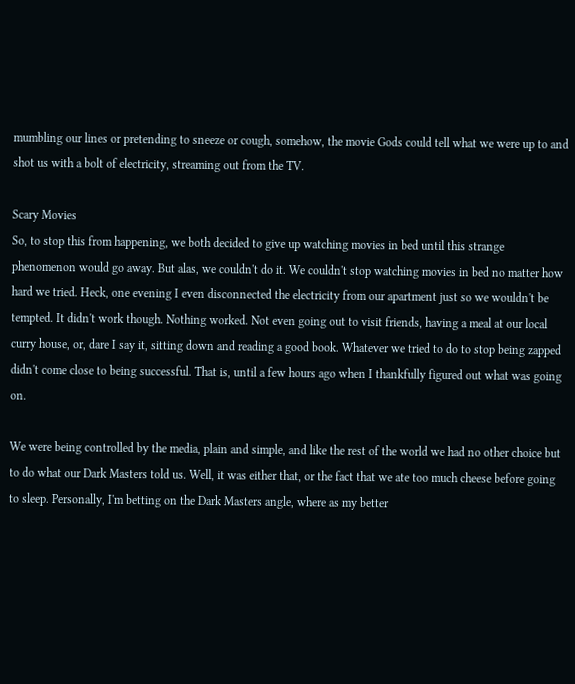mumbling our lines or pretending to sneeze or cough, somehow, the movie Gods could tell what we were up to and shot us with a bolt of electricity, streaming out from the TV.

Scary Movies
So, to stop this from happening, we both decided to give up watching movies in bed until this strange phenomenon would go away. But alas, we couldn't do it. We couldn't stop watching movies in bed no matter how hard we tried. Heck, one evening I even disconnected the electricity from our apartment just so we wouldn't be tempted. It didn't work though. Nothing worked. Not even going out to visit friends, having a meal at our local curry house, or, dare I say it, sitting down and reading a good book. Whatever we tried to do to stop being zapped didn't come close to being successful. That is, until a few hours ago when I thankfully figured out what was going on.

We were being controlled by the media, plain and simple, and like the rest of the world we had no other choice but to do what our Dark Masters told us. Well, it was either that, or the fact that we ate too much cheese before going to sleep. Personally, I'm betting on the Dark Masters angle, where as my better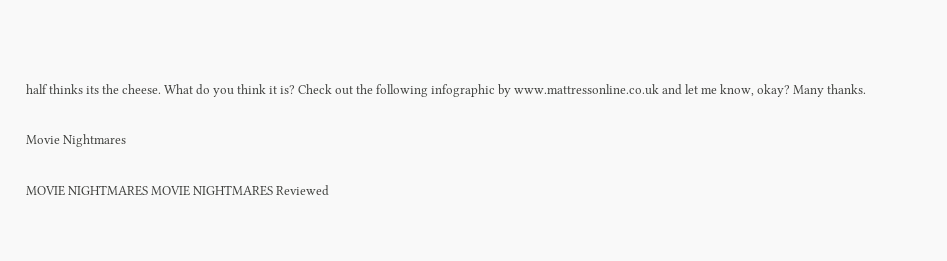half thinks its the cheese. What do you think it is? Check out the following infographic by www.mattressonline.co.uk and let me know, okay? Many thanks.

Movie Nightmares

MOVIE NIGHTMARES MOVIE NIGHTMARES Reviewed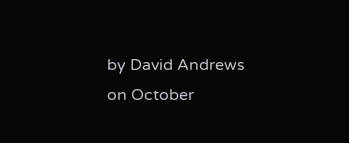by David Andrews on October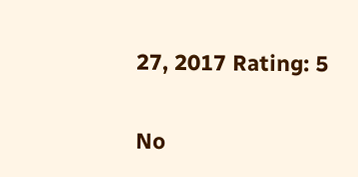27, 2017 Rating: 5

No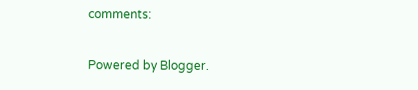comments:

Powered by Blogger.